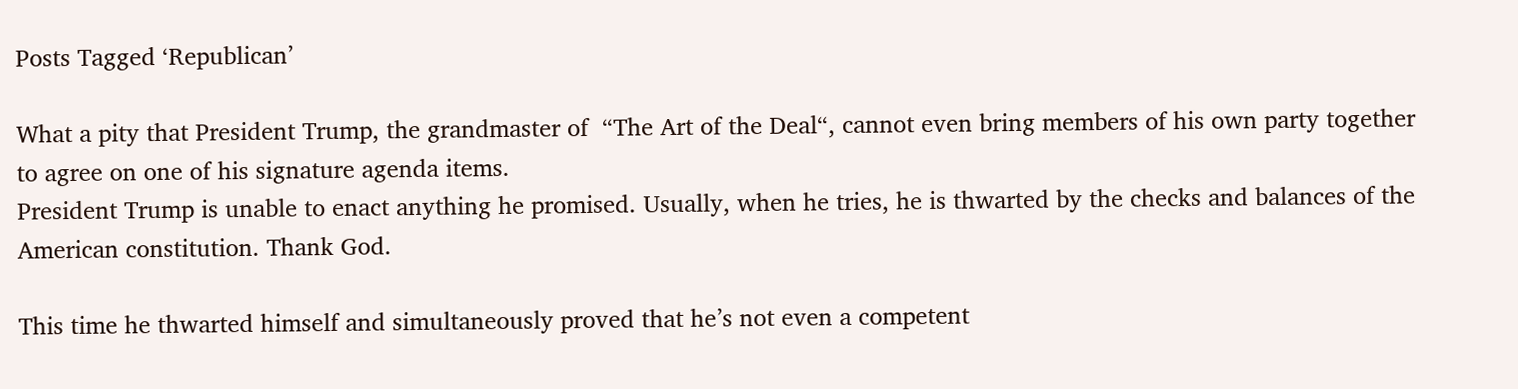Posts Tagged ‘Republican’

What a pity that President Trump, the grandmaster of  “The Art of the Deal“, cannot even bring members of his own party together to agree on one of his signature agenda items.
President Trump is unable to enact anything he promised. Usually, when he tries, he is thwarted by the checks and balances of the American constitution. Thank God.

This time he thwarted himself and simultaneously proved that he’s not even a competent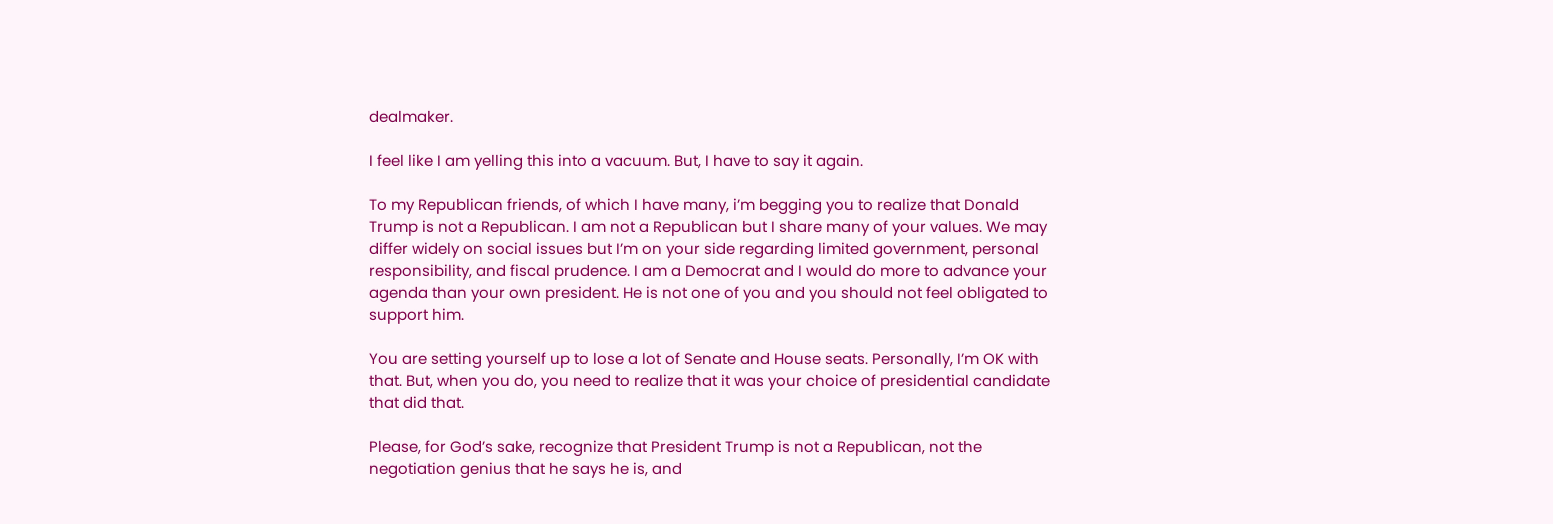dealmaker.

I feel like I am yelling this into a vacuum. But, I have to say it again.

To my Republican friends, of which I have many, i’m begging you to realize that Donald Trump is not a Republican. I am not a Republican but I share many of your values. We may differ widely on social issues but I’m on your side regarding limited government, personal responsibility, and fiscal prudence. I am a Democrat and I would do more to advance your agenda than your own president. He is not one of you and you should not feel obligated to support him.

You are setting yourself up to lose a lot of Senate and House seats. Personally, I’m OK with that. But, when you do, you need to realize that it was your choice of presidential candidate that did that.

Please, for God’s sake, recognize that President Trump is not a Republican, not the negotiation genius that he says he is, and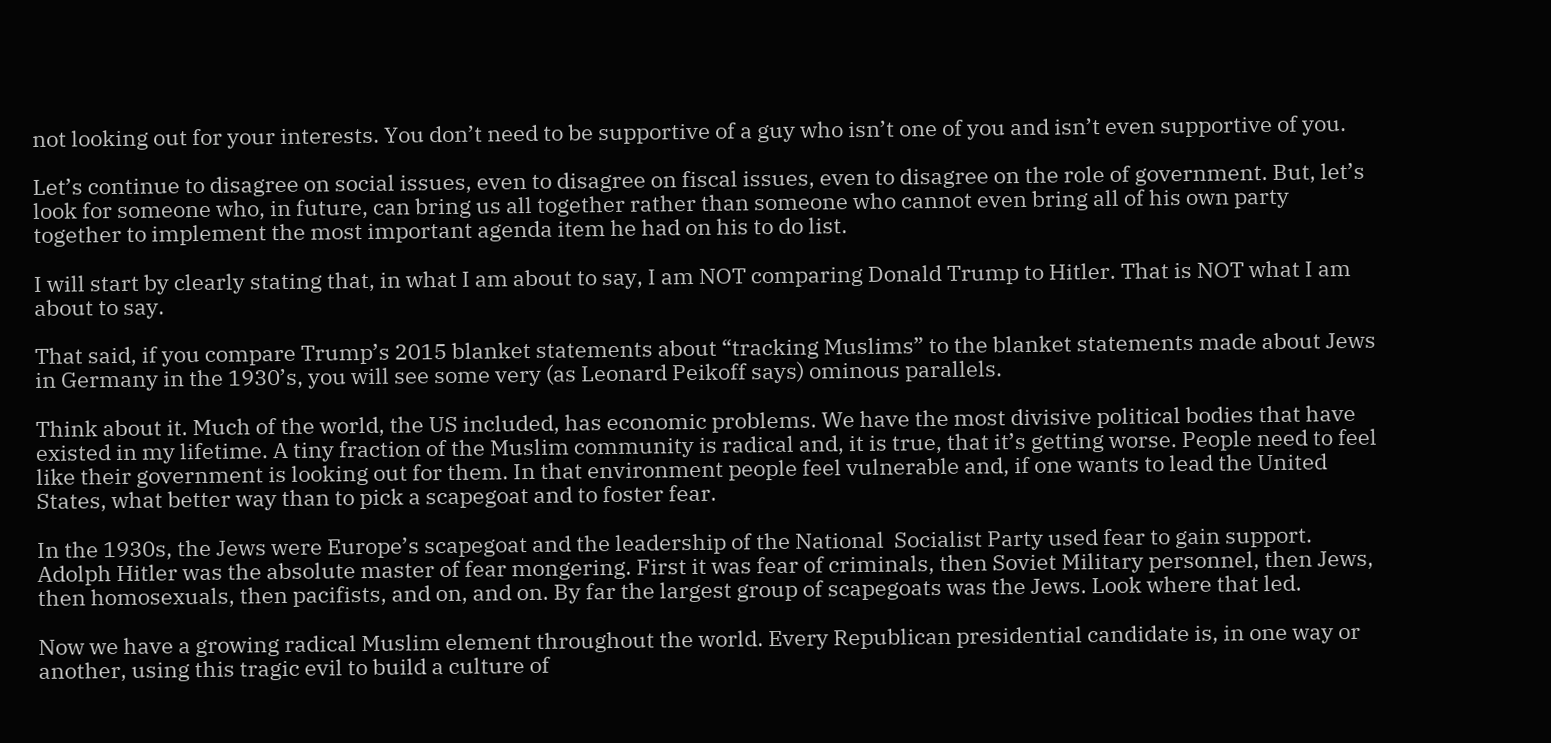not looking out for your interests. You don’t need to be supportive of a guy who isn’t one of you and isn’t even supportive of you.

Let’s continue to disagree on social issues, even to disagree on fiscal issues, even to disagree on the role of government. But, let’s look for someone who, in future, can bring us all together rather than someone who cannot even bring all of his own party together to implement the most important agenda item he had on his to do list.

I will start by clearly stating that, in what I am about to say, I am NOT comparing Donald Trump to Hitler. That is NOT what I am about to say.

That said, if you compare Trump’s 2015 blanket statements about “tracking Muslims” to the blanket statements made about Jews in Germany in the 1930’s, you will see some very (as Leonard Peikoff says) ominous parallels.

Think about it. Much of the world, the US included, has economic problems. We have the most divisive political bodies that have existed in my lifetime. A tiny fraction of the Muslim community is radical and, it is true, that it’s getting worse. People need to feel like their government is looking out for them. In that environment people feel vulnerable and, if one wants to lead the United States, what better way than to pick a scapegoat and to foster fear.

In the 1930s, the Jews were Europe’s scapegoat and the leadership of the National  Socialist Party used fear to gain support. Adolph Hitler was the absolute master of fear mongering. First it was fear of criminals, then Soviet Military personnel, then Jews, then homosexuals, then pacifists, and on, and on. By far the largest group of scapegoats was the Jews. Look where that led.

Now we have a growing radical Muslim element throughout the world. Every Republican presidential candidate is, in one way or another, using this tragic evil to build a culture of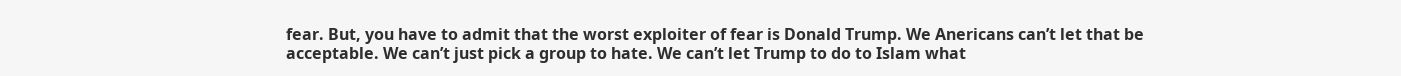fear. But, you have to admit that the worst exploiter of fear is Donald Trump. We Anericans can’t let that be acceptable. We can’t just pick a group to hate. We can’t let Trump to do to Islam what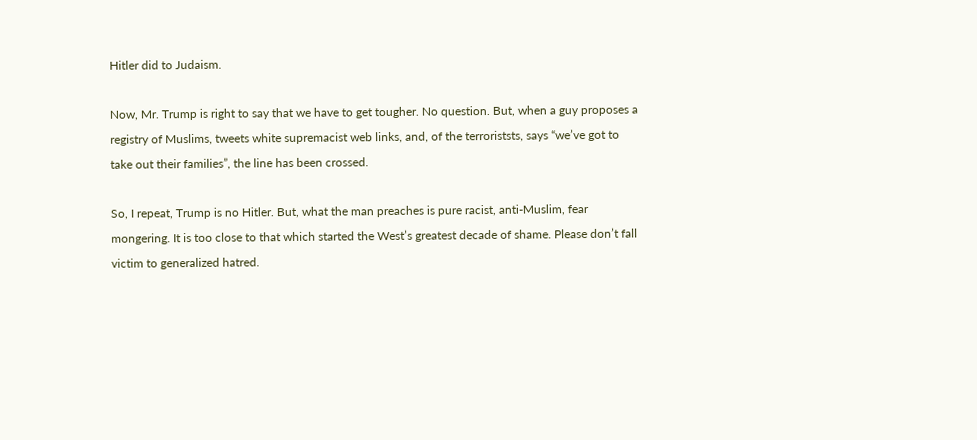Hitler did to Judaism.

Now, Mr. Trump is right to say that we have to get tougher. No question. But, when a guy proposes a registry of Muslims, tweets white supremacist web links, and, of the terroriststs, says “we’ve got to take out their families”, the line has been crossed.

So, I repeat, Trump is no Hitler. But, what the man preaches is pure racist, anti-Muslim, fear mongering. It is too close to that which started the West’s greatest decade of shame. Please don’t fall victim to generalized hatred.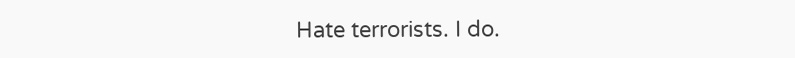Hate terrorists. I do.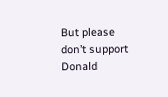But please don’t support Donald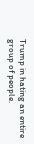Trump in hating an entire group of people.